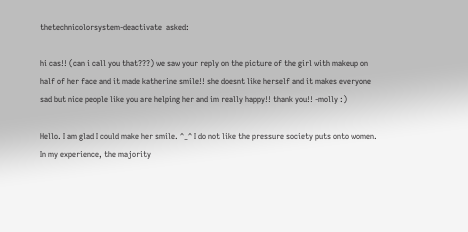thetechnicolorsystem-deactivate  asked:

hi cas!! (can i call you that???) we saw your reply on the picture of the girl with makeup on half of her face and it made katherine smile!! she doesnt like herself and it makes everyone sad but nice people like you are helping her and im really happy!! thank you!! -molly :)

Hello. I am glad I could make her smile. ^_^ I do not like the pressure society puts onto women. In my experience, the majority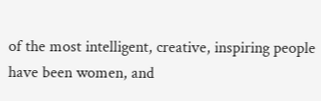of the most intelligent, creative, inspiring people have been women, and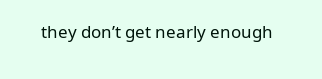they don’t get nearly enough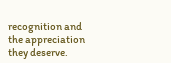recognition and the appreciation they deserve.